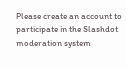Please create an account to participate in the Slashdot moderation system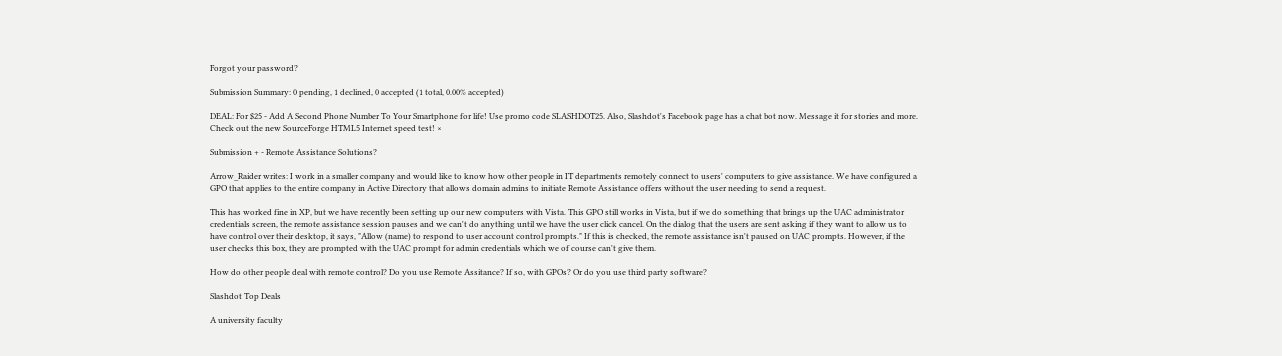Forgot your password?

Submission Summary: 0 pending, 1 declined, 0 accepted (1 total, 0.00% accepted)

DEAL: For $25 - Add A Second Phone Number To Your Smartphone for life! Use promo code SLASHDOT25. Also, Slashdot's Facebook page has a chat bot now. Message it for stories and more. Check out the new SourceForge HTML5 Internet speed test! ×

Submission + - Remote Assistance Solutions?

Arrow_Raider writes: I work in a smaller company and would like to know how other people in IT departments remotely connect to users' computers to give assistance. We have configured a GPO that applies to the entire company in Active Directory that allows domain admins to initiate Remote Assistance offers without the user needing to send a request.

This has worked fine in XP, but we have recently been setting up our new computers with Vista. This GPO still works in Vista, but if we do something that brings up the UAC administrator credentials screen, the remote assistance session pauses and we can't do anything until we have the user click cancel. On the dialog that the users are sent asking if they want to allow us to have control over their desktop, it says, "Allow (name) to respond to user account control prompts." If this is checked, the remote assistance isn't paused on UAC prompts. However, if the user checks this box, they are prompted with the UAC prompt for admin credentials which we of course can't give them.

How do other people deal with remote control? Do you use Remote Assitance? If so, with GPOs? Or do you use third party software?

Slashdot Top Deals

A university faculty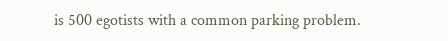is 500 egotists with a common parking problem.